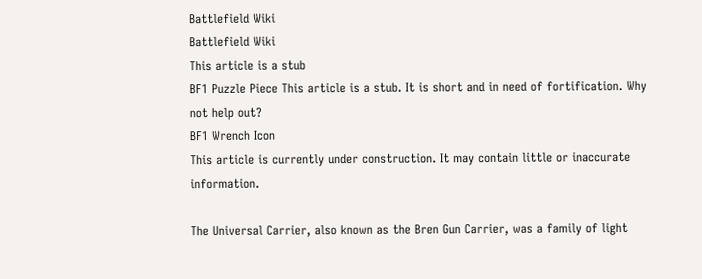Battlefield Wiki
Battlefield Wiki
This article is a stub
BF1 Puzzle Piece This article is a stub. It is short and in need of fortification. Why not help out?
BF1 Wrench Icon
This article is currently under construction. It may contain little or inaccurate information.

The Universal Carrier, also known as the Bren Gun Carrier, was a family of light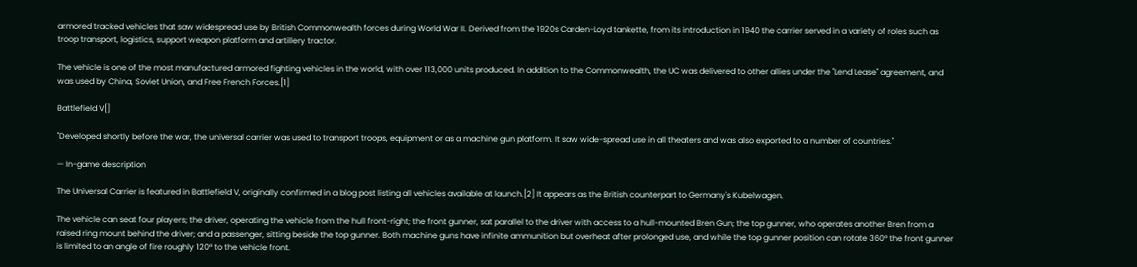armored tracked vehicles that saw widespread use by British Commonwealth forces during World War II. Derived from the 1920s Carden-Loyd tankette, from its introduction in 1940 the carrier served in a variety of roles such as troop transport, logistics, support weapon platform and artillery tractor.

The vehicle is one of the most manufactured armored fighting vehicles in the world, with over 113,000 units produced. In addition to the Commonwealth, the UC was delivered to other allies under the "Lend Lease" agreement, and was used by China, Soviet Union, and Free French Forces.[1]

Battlefield V[]

"Developed shortly before the war, the universal carrier was used to transport troops, equipment or as a machine gun platform. It saw wide-spread use in all theaters and was also exported to a number of countries."

— In-game description

The Universal Carrier is featured in Battlefield V, originally confirmed in a blog post listing all vehicles available at launch.[2] It appears as the British counterpart to Germany's Kubelwagen.

The vehicle can seat four players; the driver, operating the vehicle from the hull front-right; the front gunner, sat parallel to the driver with access to a hull-mounted Bren Gun; the top gunner, who operates another Bren from a raised ring mount behind the driver; and a passenger, sitting beside the top gunner. Both machine guns have infinite ammunition but overheat after prolonged use, and while the top gunner position can rotate 360° the front gunner is limited to an angle of fire roughly 120° to the vehicle front.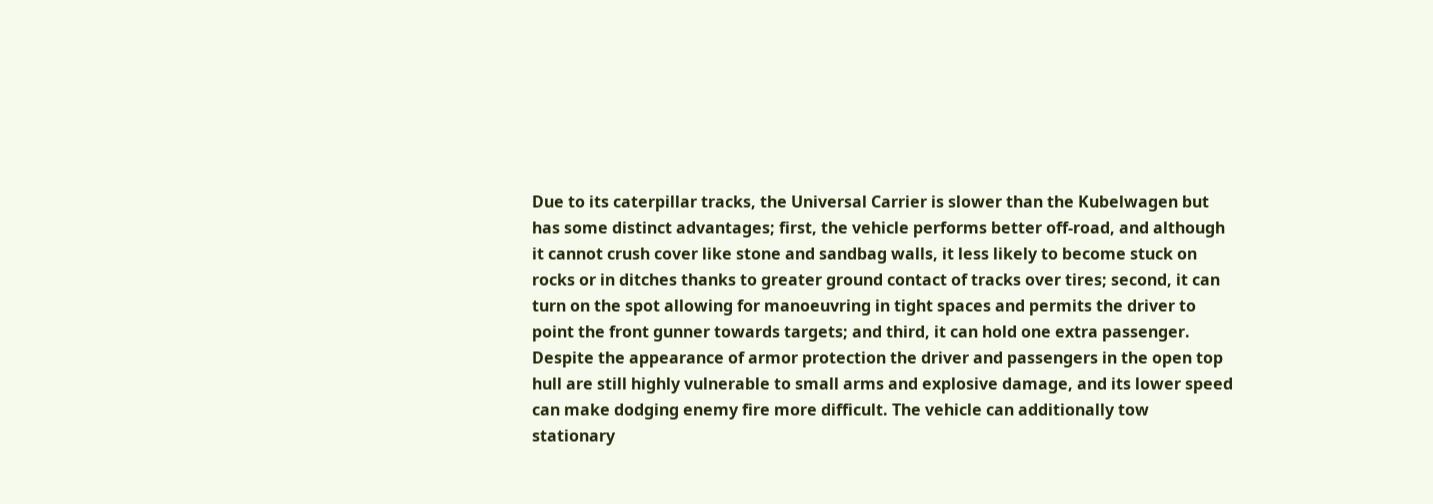Due to its caterpillar tracks, the Universal Carrier is slower than the Kubelwagen but has some distinct advantages; first, the vehicle performs better off-road, and although it cannot crush cover like stone and sandbag walls, it less likely to become stuck on rocks or in ditches thanks to greater ground contact of tracks over tires; second, it can turn on the spot allowing for manoeuvring in tight spaces and permits the driver to point the front gunner towards targets; and third, it can hold one extra passenger. Despite the appearance of armor protection the driver and passengers in the open top hull are still highly vulnerable to small arms and explosive damage, and its lower speed can make dodging enemy fire more difficult. The vehicle can additionally tow stationary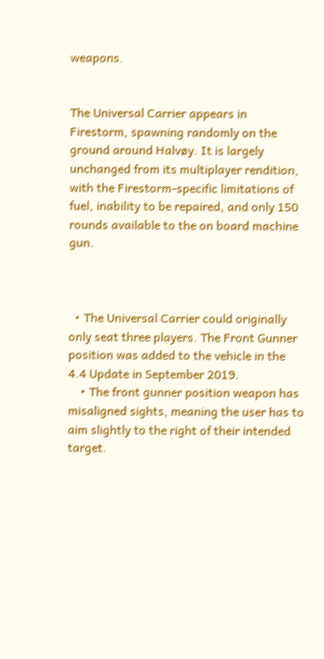weapons.


The Universal Carrier appears in Firestorm, spawning randomly on the ground around Halvøy. It is largely unchanged from its multiplayer rendition, with the Firestorm-specific limitations of fuel, inability to be repaired, and only 150 rounds available to the on board machine gun.



  • The Universal Carrier could originally only seat three players. The Front Gunner position was added to the vehicle in the 4.4 Update in September 2019.
    • The front gunner position weapon has misaligned sights, meaning the user has to aim slightly to the right of their intended target.